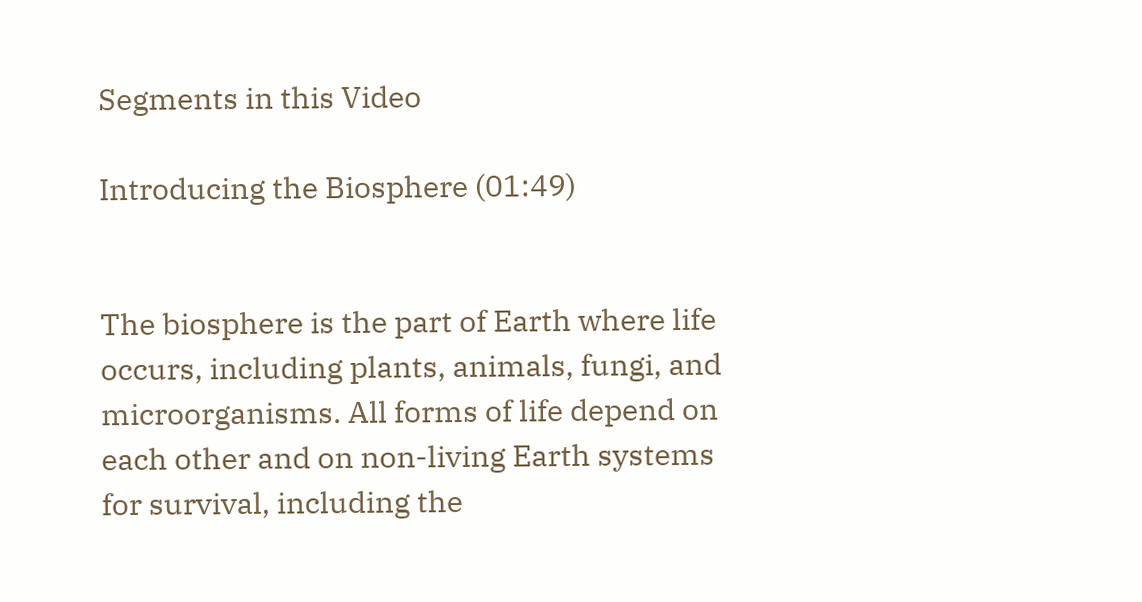Segments in this Video

Introducing the Biosphere (01:49)


The biosphere is the part of Earth where life occurs, including plants, animals, fungi, and microorganisms. All forms of life depend on each other and on non-living Earth systems for survival, including the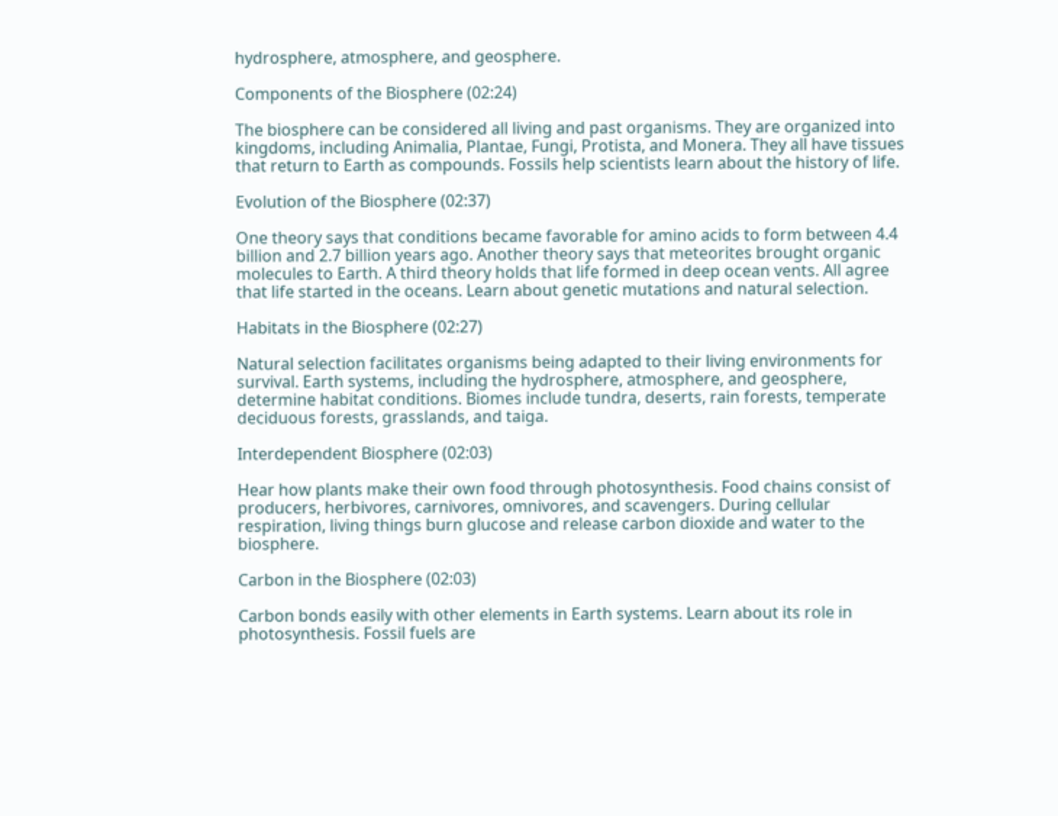hydrosphere, atmosphere, and geosphere.

Components of the Biosphere (02:24)

The biosphere can be considered all living and past organisms. They are organized into kingdoms, including Animalia, Plantae, Fungi, Protista, and Monera. They all have tissues that return to Earth as compounds. Fossils help scientists learn about the history of life.

Evolution of the Biosphere (02:37)

One theory says that conditions became favorable for amino acids to form between 4.4 billion and 2.7 billion years ago. Another theory says that meteorites brought organic molecules to Earth. A third theory holds that life formed in deep ocean vents. All agree that life started in the oceans. Learn about genetic mutations and natural selection.

Habitats in the Biosphere (02:27)

Natural selection facilitates organisms being adapted to their living environments for survival. Earth systems, including the hydrosphere, atmosphere, and geosphere, determine habitat conditions. Biomes include tundra, deserts, rain forests, temperate deciduous forests, grasslands, and taiga.

Interdependent Biosphere (02:03)

Hear how plants make their own food through photosynthesis. Food chains consist of producers, herbivores, carnivores, omnivores, and scavengers. During cellular respiration, living things burn glucose and release carbon dioxide and water to the biosphere.

Carbon in the Biosphere (02:03)

Carbon bonds easily with other elements in Earth systems. Learn about its role in photosynthesis. Fossil fuels are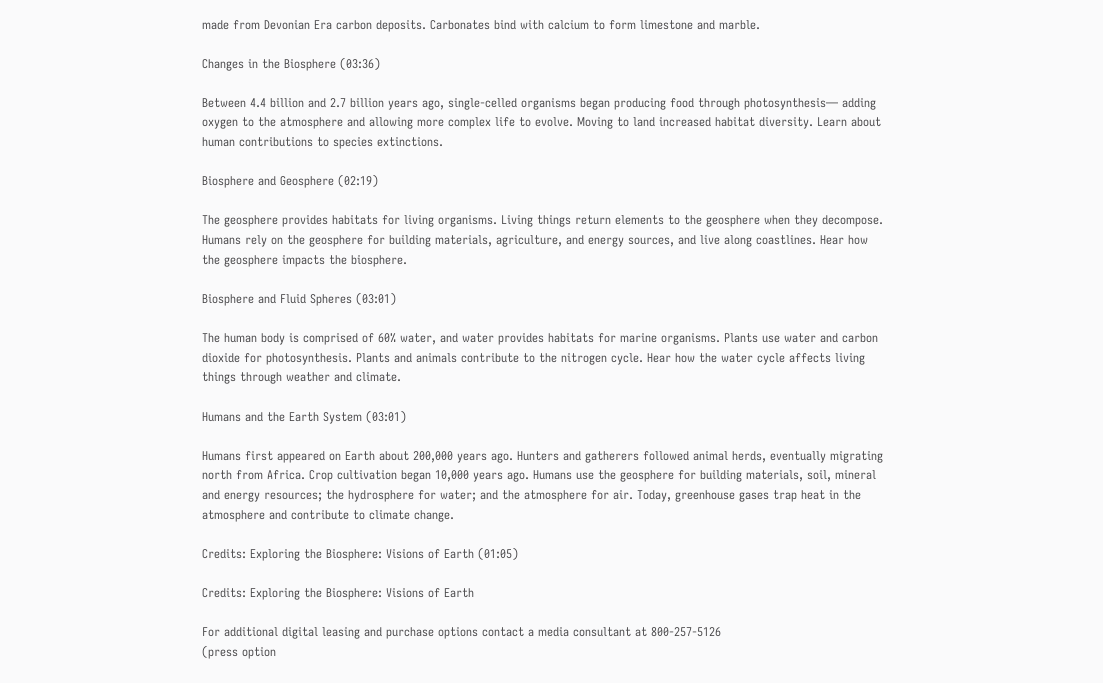made from Devonian Era carbon deposits. Carbonates bind with calcium to form limestone and marble.

Changes in the Biosphere (03:36)

Between 4.4 billion and 2.7 billion years ago, single-celled organisms began producing food through photosynthesis— adding oxygen to the atmosphere and allowing more complex life to evolve. Moving to land increased habitat diversity. Learn about human contributions to species extinctions.

Biosphere and Geosphere (02:19)

The geosphere provides habitats for living organisms. Living things return elements to the geosphere when they decompose. Humans rely on the geosphere for building materials, agriculture, and energy sources, and live along coastlines. Hear how the geosphere impacts the biosphere.

Biosphere and Fluid Spheres (03:01)

The human body is comprised of 60% water, and water provides habitats for marine organisms. Plants use water and carbon dioxide for photosynthesis. Plants and animals contribute to the nitrogen cycle. Hear how the water cycle affects living things through weather and climate.

Humans and the Earth System (03:01)

Humans first appeared on Earth about 200,000 years ago. Hunters and gatherers followed animal herds, eventually migrating north from Africa. Crop cultivation began 10,000 years ago. Humans use the geosphere for building materials, soil, mineral and energy resources; the hydrosphere for water; and the atmosphere for air. Today, greenhouse gases trap heat in the atmosphere and contribute to climate change.

Credits: Exploring the Biosphere: Visions of Earth (01:05)

Credits: Exploring the Biosphere: Visions of Earth

For additional digital leasing and purchase options contact a media consultant at 800-257-5126
(press option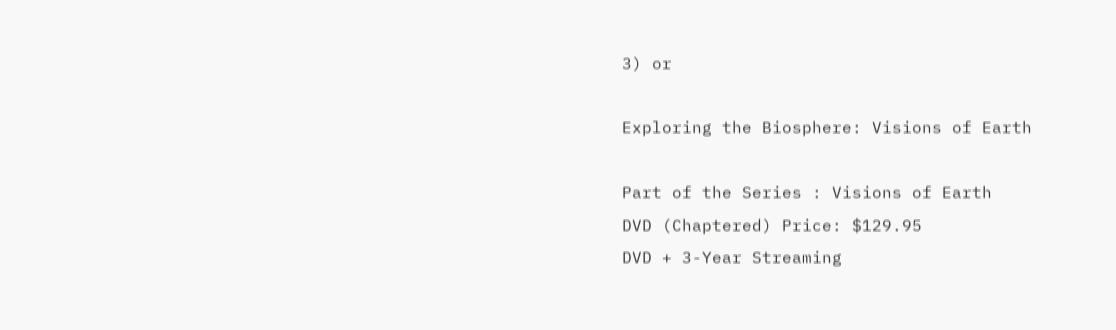3) or

Exploring the Biosphere: Visions of Earth

Part of the Series : Visions of Earth
DVD (Chaptered) Price: $129.95
DVD + 3-Year Streaming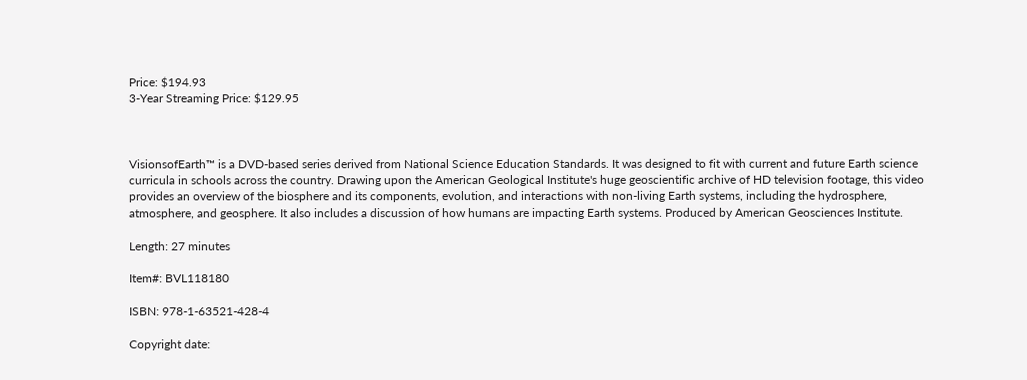Price: $194.93
3-Year Streaming Price: $129.95



VisionsofEarth™ is a DVD-based series derived from National Science Education Standards. It was designed to fit with current and future Earth science curricula in schools across the country. Drawing upon the American Geological Institute's huge geoscientific archive of HD television footage, this video provides an overview of the biosphere and its components, evolution, and interactions with non-living Earth systems, including the hydrosphere, atmosphere, and geosphere. It also includes a discussion of how humans are impacting Earth systems. Produced by American Geosciences Institute.

Length: 27 minutes

Item#: BVL118180

ISBN: 978-1-63521-428-4

Copyright date: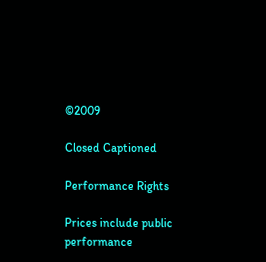©2009

Closed Captioned

Performance Rights

Prices include public performance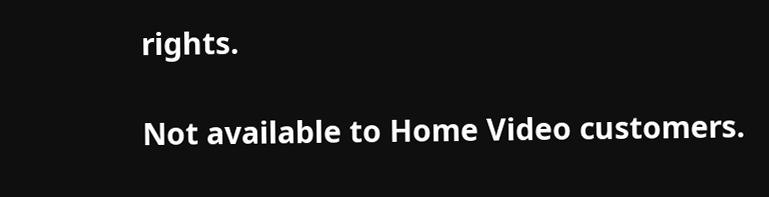rights.

Not available to Home Video customers.